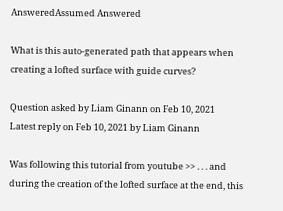AnsweredAssumed Answered

What is this auto-generated path that appears when creating a lofted surface with guide curves?

Question asked by Liam Ginann on Feb 10, 2021
Latest reply on Feb 10, 2021 by Liam Ginann

Was following this tutorial from youtube >> . . . and during the creation of the lofted surface at the end, this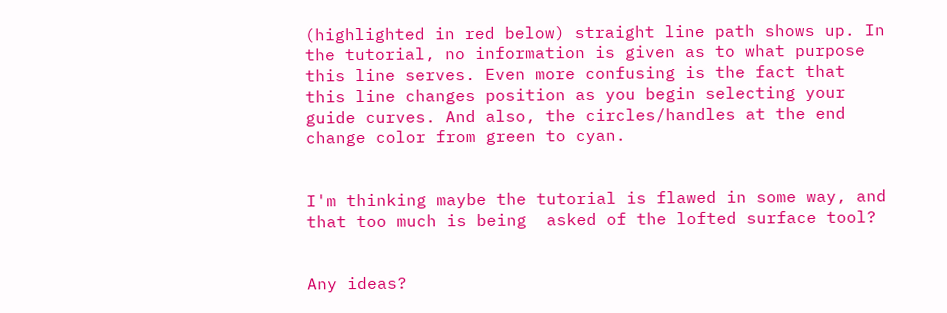(highlighted in red below) straight line path shows up. In the tutorial, no information is given as to what purpose this line serves. Even more confusing is the fact that this line changes position as you begin selecting your guide curves. And also, the circles/handles at the end change color from green to cyan.


I'm thinking maybe the tutorial is flawed in some way, and that too much is being  asked of the lofted surface tool?


Any ideas?